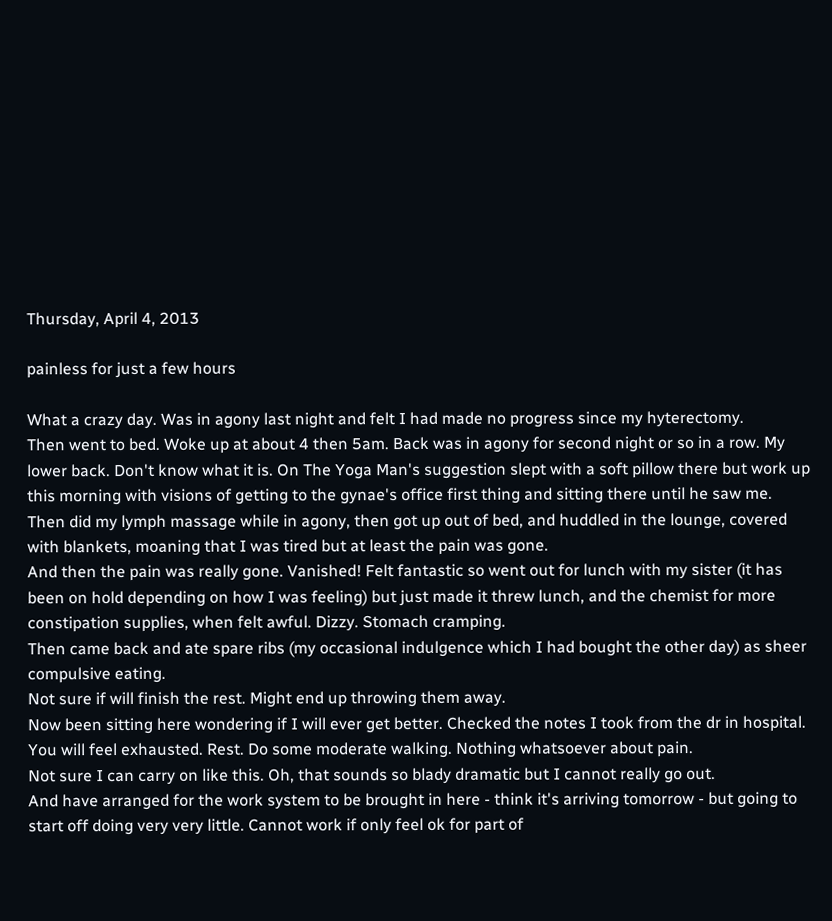Thursday, April 4, 2013

painless for just a few hours

What a crazy day. Was in agony last night and felt I had made no progress since my hyterectomy.
Then went to bed. Woke up at about 4 then 5am. Back was in agony for second night or so in a row. My lower back. Don't know what it is. On The Yoga Man's suggestion slept with a soft pillow there but work up this morning with visions of getting to the gynae's office first thing and sitting there until he saw me.
Then did my lymph massage while in agony, then got up out of bed, and huddled in the lounge, covered with blankets, moaning that I was tired but at least the pain was gone.
And then the pain was really gone. Vanished! Felt fantastic so went out for lunch with my sister (it has been on hold depending on how I was feeling) but just made it threw lunch, and the chemist for more constipation supplies, when felt awful. Dizzy. Stomach cramping.
Then came back and ate spare ribs (my occasional indulgence which I had bought the other day) as sheer compulsive eating.
Not sure if will finish the rest. Might end up throwing them away.
Now been sitting here wondering if I will ever get better. Checked the notes I took from the dr in hospital. You will feel exhausted. Rest. Do some moderate walking. Nothing whatsoever about pain.
Not sure I can carry on like this. Oh, that sounds so blady dramatic but I cannot really go out.
And have arranged for the work system to be brought in here - think it's arriving tomorrow - but going to start off doing very very little. Cannot work if only feel ok for part of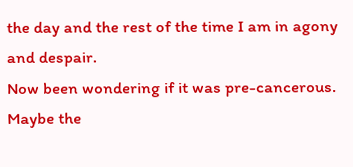the day and the rest of the time I am in agony and despair.
Now been wondering if it was pre-cancerous. Maybe the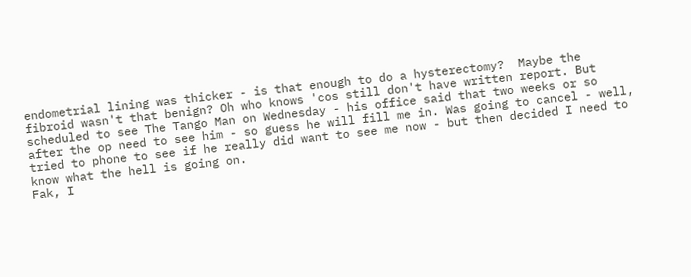endometrial lining was thicker - is that enough to do a hysterectomy?  Maybe the fibroid wasn't that benign? Oh who knows 'cos still don't have written report. But scheduled to see The Tango Man on Wednesday - his office said that two weeks or so after the op need to see him - so guess he will fill me in. Was going to cancel - well, tried to phone to see if he really did want to see me now - but then decided I need to know what the hell is going on.
Fak, I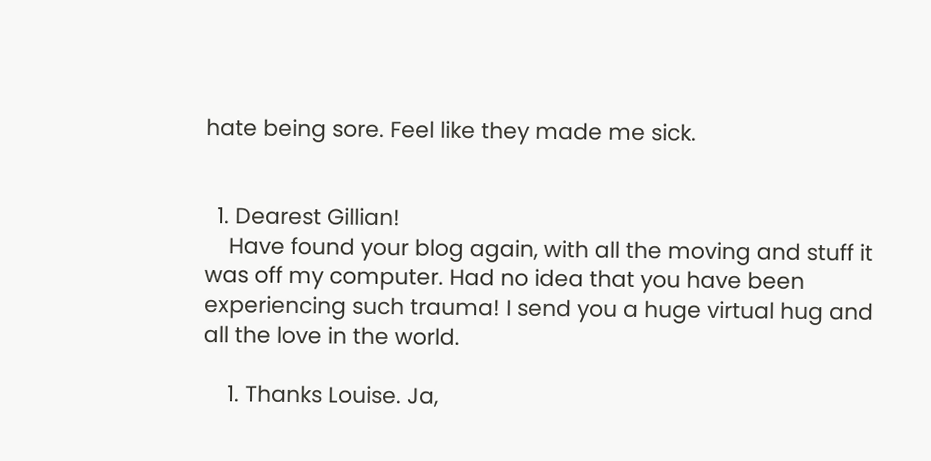hate being sore. Feel like they made me sick.


  1. Dearest Gillian!
    Have found your blog again, with all the moving and stuff it was off my computer. Had no idea that you have been experiencing such trauma! I send you a huge virtual hug and all the love in the world.

    1. Thanks Louise. Ja,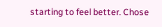starting to feel better. Chose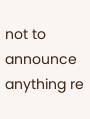not to announce anything re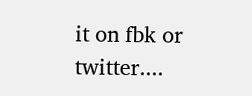it on fbk or twitter....